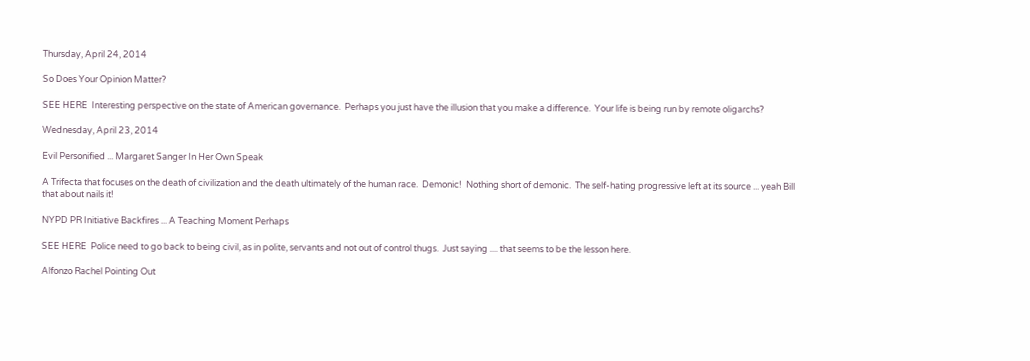Thursday, April 24, 2014

So Does Your Opinion Matter?

SEE HERE  Interesting perspective on the state of American governance.  Perhaps you just have the illusion that you make a difference.  Your life is being run by remote oligarchs?

Wednesday, April 23, 2014

Evil Personified ... Margaret Sanger In Her Own Speak

A Trifecta that focuses on the death of civilization and the death ultimately of the human race.  Demonic!  Nothing short of demonic.  The self-hating progressive left at its source ... yeah Bill that about nails it!

NYPD PR Initiative Backfires ... A Teaching Moment Perhaps

SEE HERE  Police need to go back to being civil, as in polite, servants and not out of control thugs.  Just saying .... that seems to be the lesson here.

Alfonzo Rachel Pointing Out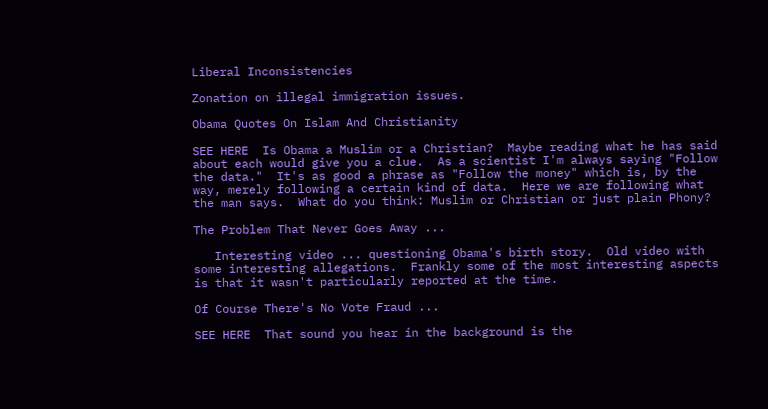Liberal Inconsistencies

Zonation on illegal immigration issues.

Obama Quotes On Islam And Christianity

SEE HERE  Is Obama a Muslim or a Christian?  Maybe reading what he has said about each would give you a clue.  As a scientist I'm always saying "Follow the data."  It's as good a phrase as "Follow the money" which is, by the way, merely following a certain kind of data.  Here we are following what the man says.  What do you think: Muslim or Christian or just plain Phony?

The Problem That Never Goes Away ...

   Interesting video ... questioning Obama's birth story.  Old video with some interesting allegations.  Frankly some of the most interesting aspects is that it wasn't particularly reported at the time.

Of Course There's No Vote Fraud ...

SEE HERE  That sound you hear in the background is the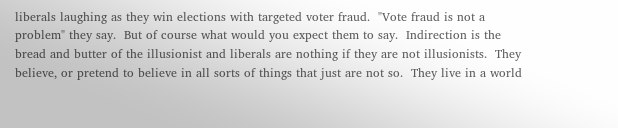liberals laughing as they win elections with targeted voter fraud.  "Vote fraud is not a problem" they say.  But of course what would you expect them to say.  Indirection is the bread and butter of the illusionist and liberals are nothing if they are not illusionists.  They believe, or pretend to believe in all sorts of things that just are not so.  They live in a world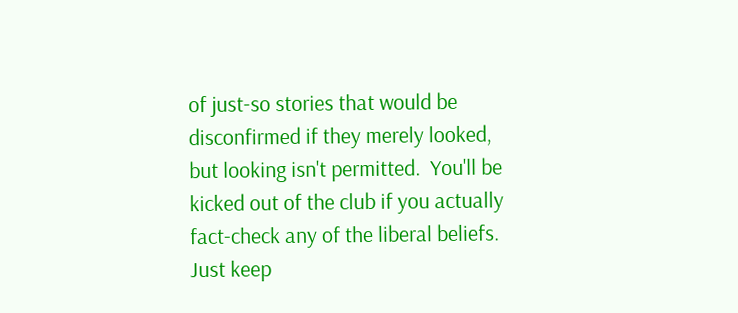of just-so stories that would be disconfirmed if they merely looked, but looking isn't permitted.  You'll be kicked out of the club if you actually fact-check any of the liberal beliefs.  Just keep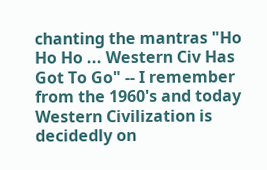chanting the mantras "Ho Ho Ho ... Western Civ Has Got To Go" -- I remember from the 1960's and today Western Civilization is decidedly on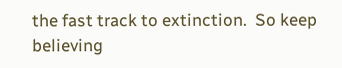the fast track to extinction.  So keep believing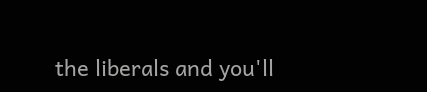the liberals and you'll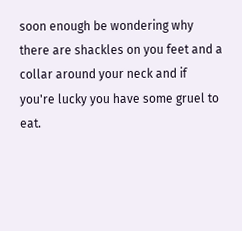soon enough be wondering why there are shackles on you feet and a collar around your neck and if you're lucky you have some gruel to eat.